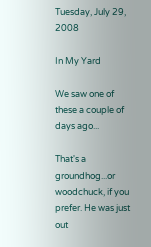Tuesday, July 29, 2008

In My Yard

We saw one of these a couple of days ago...

That's a groundhog...or woodchuck, if you prefer. He was just out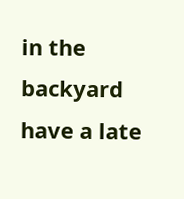in the backyard have a late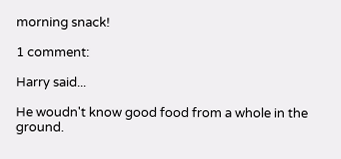morning snack!

1 comment:

Harry said...

He woudn't know good food from a whole in the ground.